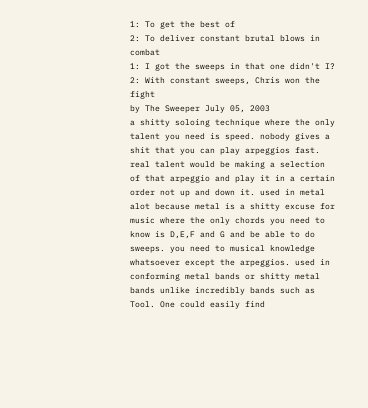1: To get the best of
2: To deliver constant brutal blows in combat
1: I got the sweeps in that one didn't I?
2: With constant sweeps, Chris won the fight
by The Sweeper July 05, 2003
a shitty soloing technique where the only talent you need is speed. nobody gives a shit that you can play arpeggios fast. real talent would be making a selection of that arpeggio and play it in a certain order not up and down it. used in metal alot because metal is a shitty excuse for music where the only chords you need to know is D,E,F and G and be able to do sweeps. you need to musical knowledge whatsoever except the arpeggios. used in conforming metal bands or shitty metal bands unlike incredibly bands such as Tool. One could easily find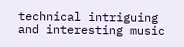technical intriguing and interesting music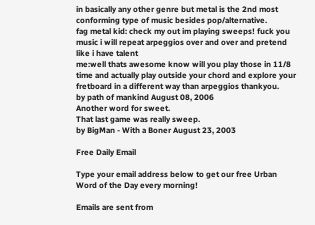in basically any other genre but metal is the 2nd most conforming type of music besides pop/alternative.
fag metal kid: check my out im playing sweeps! fuck you music i will repeat arpeggios over and over and pretend like i have talent
me:well thats awesome know will you play those in 11/8 time and actually play outside your chord and explore your fretboard in a different way than arpeggios thankyou.
by path of mankind August 08, 2006
Another word for sweet.
That last game was really sweep.
by BigMan - With a Boner August 23, 2003

Free Daily Email

Type your email address below to get our free Urban Word of the Day every morning!

Emails are sent from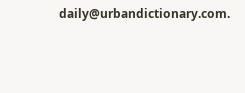daily@urbandictionary.com.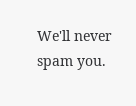We'll never spam you.